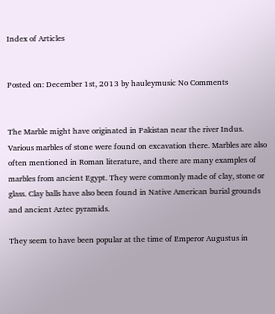Index of Articles


Posted on: December 1st, 2013 by hauleymusic No Comments


The Marble might have originated in Pakistan near the river Indus. Various marbles of stone were found on excavation there. Marbles are also often mentioned in Roman literature, and there are many examples of marbles from ancient Egypt. They were commonly made of clay, stone or glass. Clay balls have also been found in Native American burial grounds and ancient Aztec pyramids.

They seem to have been popular at the time of Emperor Augustus in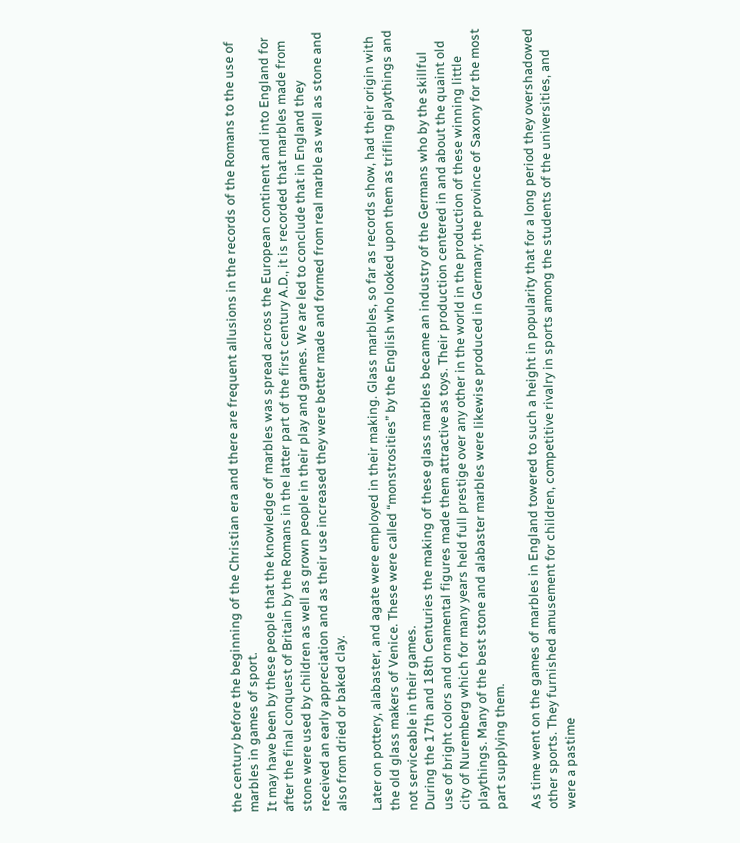the century before the beginning of the Christian era and there are frequent allusions in the records of the Romans to the use of marbles in games of sport.
It may have been by these people that the knowledge of marbles was spread across the European continent and into England for after the final conquest of Britain by the Romans in the latter part of the first century A.D., it is recorded that marbles made from stone were used by children as well as grown people in their play and games. We are led to conclude that in England they received an early appreciation and as their use increased they were better made and formed from real marble as well as stone and also from dried or baked clay.

Later on pottery, alabaster, and agate were employed in their making. Glass marbles, so far as records show, had their origin with the old glass makers of Venice. These were called “monstrosities” by the English who looked upon them as trifling playthings and not serviceable in their games.
During the 17th and 18th Centuries the making of these glass marbles became an industry of the Germans who by the skillful use of bright colors and ornamental figures made them attractive as toys. Their production centered in and about the quaint old city of Nuremberg which for many years held full prestige over any other in the world in the production of these winning little playthings. Many of the best stone and alabaster marbles were likewise produced in Germany; the province of Saxony for the most part supplying them.

As time went on the games of marbles in England towered to such a height in popularity that for a long period they overshadowed other sports. They furnished amusement for children, competitive rivalry in sports among the students of the universities, and were a pastime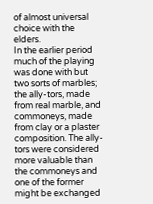of almost universal choice with the elders.
In the earlier period much of the playing was done with but two sorts of marbles; the ally-tors, made from real marble, and commoneys, made from clay or a plaster composition. The ally-tors were considered more valuable than the commoneys and one of the former might be exchanged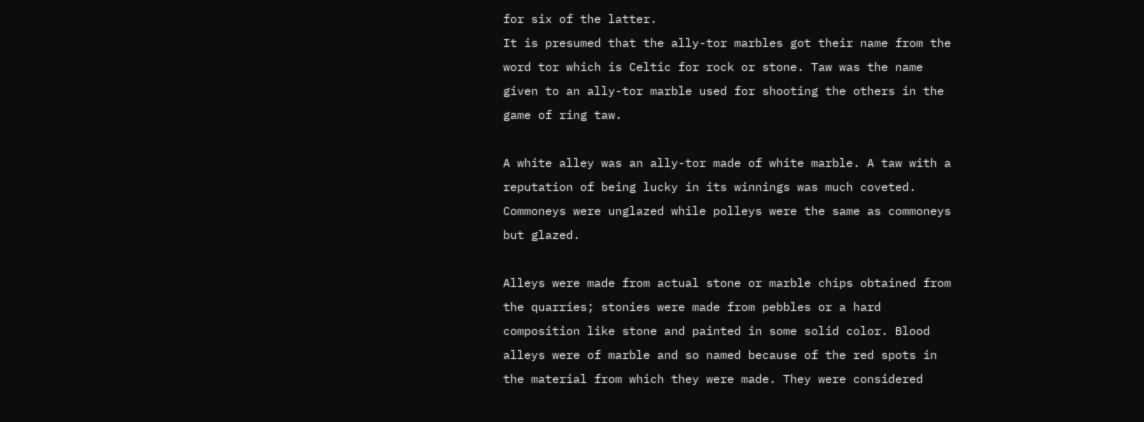for six of the latter.
It is presumed that the ally-tor marbles got their name from the word tor which is Celtic for rock or stone. Taw was the name given to an ally-tor marble used for shooting the others in the game of ring taw.

A white alley was an ally-tor made of white marble. A taw with a reputation of being lucky in its winnings was much coveted. Commoneys were unglazed while polleys were the same as commoneys but glazed.

Alleys were made from actual stone or marble chips obtained from the quarries; stonies were made from pebbles or a hard composition like stone and painted in some solid color. Blood alleys were of marble and so named because of the red spots in the material from which they were made. They were considered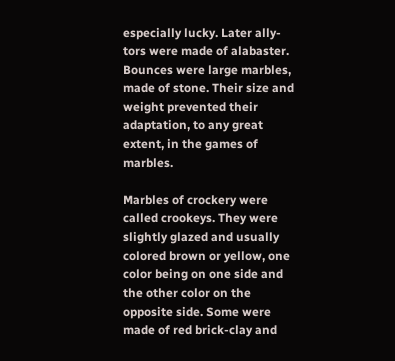especially lucky. Later ally-tors were made of alabaster. Bounces were large marbles, made of stone. Their size and weight prevented their adaptation, to any great extent, in the games of marbles.

Marbles of crockery were called crookeys. They were slightly glazed and usually colored brown or yellow, one color being on one side and the other color on the opposite side. Some were made of red brick-clay and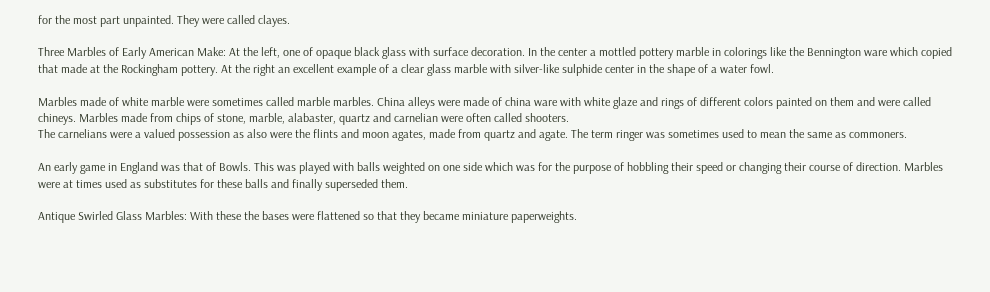for the most part unpainted. They were called clayes.

Three Marbles of Early American Make: At the left, one of opaque black glass with surface decoration. In the center a mottled pottery marble in colorings like the Bennington ware which copied that made at the Rockingham pottery. At the right an excellent example of a clear glass marble with silver-like sulphide center in the shape of a water fowl.

Marbles made of white marble were sometimes called marble marbles. China alleys were made of china ware with white glaze and rings of different colors painted on them and were called chineys. Marbles made from chips of stone, marble, alabaster, quartz and carnelian were often called shooters.
The carnelians were a valued possession as also were the flints and moon agates, made from quartz and agate. The term ringer was sometimes used to mean the same as commoners.

An early game in England was that of Bowls. This was played with balls weighted on one side which was for the purpose of hobbling their speed or changing their course of direction. Marbles were at times used as substitutes for these balls and finally superseded them.

Antique Swirled Glass Marbles: With these the bases were flattened so that they became miniature paperweights.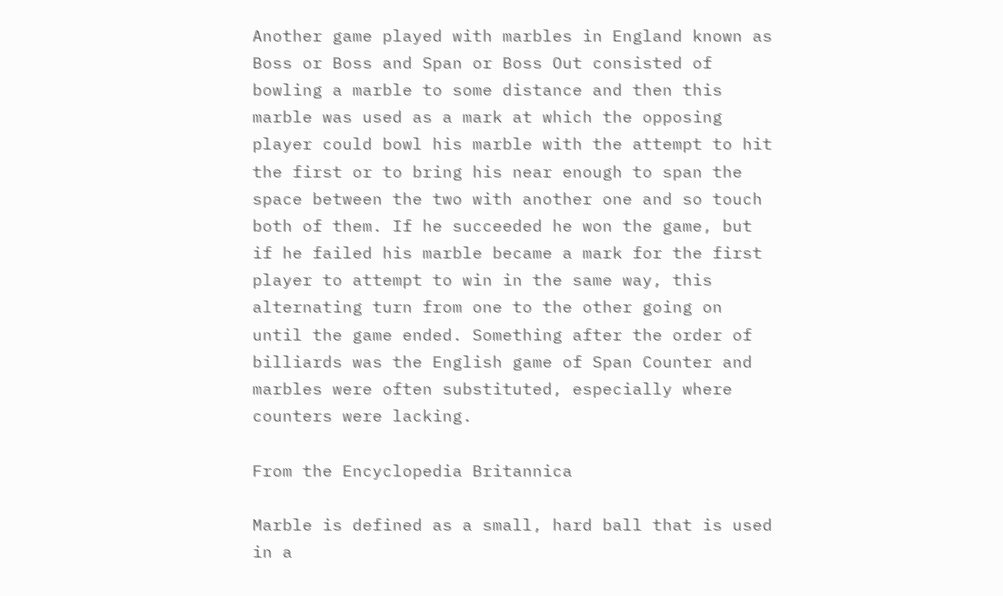Another game played with marbles in England known as Boss or Boss and Span or Boss Out consisted of bowling a marble to some distance and then this marble was used as a mark at which the opposing player could bowl his marble with the attempt to hit the first or to bring his near enough to span the space between the two with another one and so touch both of them. If he succeeded he won the game, but if he failed his marble became a mark for the first player to attempt to win in the same way, this alternating turn from one to the other going on until the game ended. Something after the order of billiards was the English game of Span Counter and marbles were often substituted, especially where counters were lacking.

From the Encyclopedia Britannica

Marble is defined as a small, hard ball that is used in a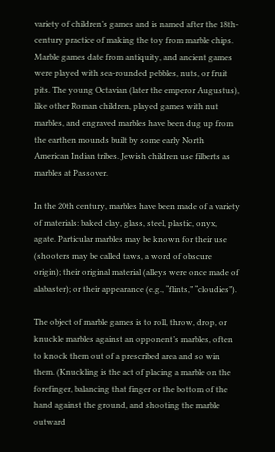variety of children’s games and is named after the 18th-century practice of making the toy from marble chips. Marble games date from antiquity, and ancient games were played with sea-rounded pebbles, nuts, or fruit pits. The young Octavian (later the emperor Augustus), like other Roman children, played games with nut marbles, and engraved marbles have been dug up from the earthen mounds built by some early North American Indian tribes. Jewish children use filberts as marbles at Passover.

In the 20th century, marbles have been made of a variety of materials: baked clay, glass, steel, plastic, onyx, agate. Particular marbles may be known for their use (shooters may be called taws, a word of obscure origin); their original material (alleys were once made of alabaster); or their appearance (e.g., “flints,” “cloudies”).

The object of marble games is to roll, throw, drop, or knuckle marbles against an opponent’s marbles, often to knock them out of a prescribed area and so win them. (Knuckling is the act of placing a marble on the forefinger, balancing that finger or the bottom of the hand against the ground, and shooting the marble outward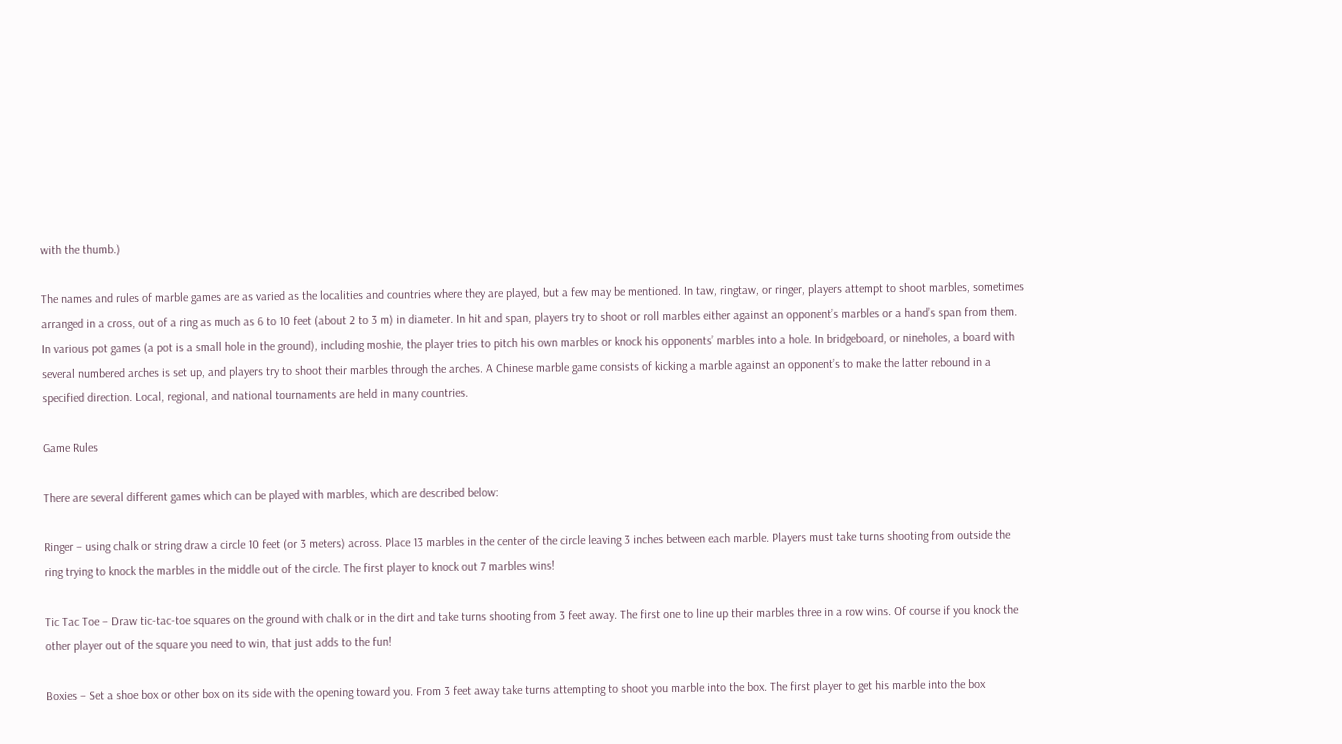with the thumb.)

The names and rules of marble games are as varied as the localities and countries where they are played, but a few may be mentioned. In taw, ringtaw, or ringer, players attempt to shoot marbles, sometimes arranged in a cross, out of a ring as much as 6 to 10 feet (about 2 to 3 m) in diameter. In hit and span, players try to shoot or roll marbles either against an opponent’s marbles or a hand’s span from them. In various pot games (a pot is a small hole in the ground), including moshie, the player tries to pitch his own marbles or knock his opponents’ marbles into a hole. In bridgeboard, or nineholes, a board with several numbered arches is set up, and players try to shoot their marbles through the arches. A Chinese marble game consists of kicking a marble against an opponent’s to make the latter rebound in a specified direction. Local, regional, and national tournaments are held in many countries.

Game Rules

There are several different games which can be played with marbles, which are described below:

Ringer – using chalk or string draw a circle 10 feet (or 3 meters) across. Place 13 marbles in the center of the circle leaving 3 inches between each marble. Players must take turns shooting from outside the ring trying to knock the marbles in the middle out of the circle. The first player to knock out 7 marbles wins!

Tic Tac Toe – Draw tic-tac-toe squares on the ground with chalk or in the dirt and take turns shooting from 3 feet away. The first one to line up their marbles three in a row wins. Of course if you knock the other player out of the square you need to win, that just adds to the fun!

Boxies – Set a shoe box or other box on its side with the opening toward you. From 3 feet away take turns attempting to shoot you marble into the box. The first player to get his marble into the box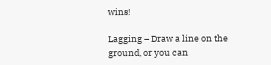wins!

Lagging – Draw a line on the ground, or you can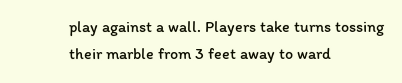play against a wall. Players take turns tossing their marble from 3 feet away to ward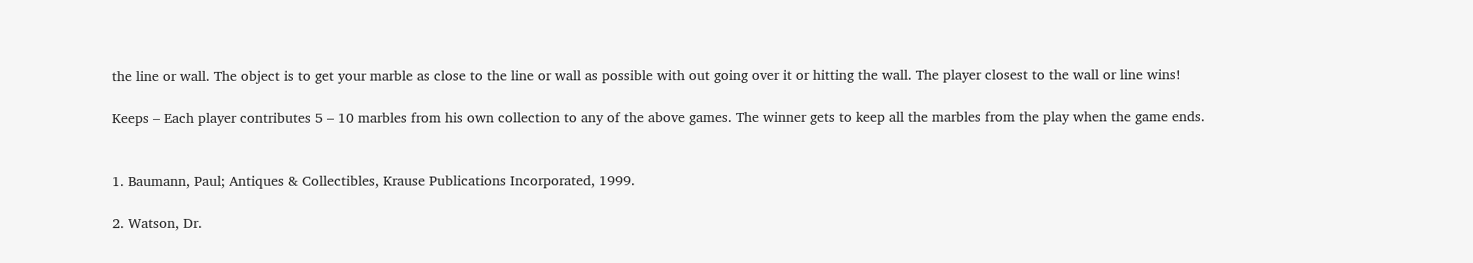the line or wall. The object is to get your marble as close to the line or wall as possible with out going over it or hitting the wall. The player closest to the wall or line wins!

Keeps – Each player contributes 5 – 10 marbles from his own collection to any of the above games. The winner gets to keep all the marbles from the play when the game ends.


1. Baumann, Paul; Antiques & Collectibles, Krause Publications Incorporated, 1999.

2. Watson, Dr.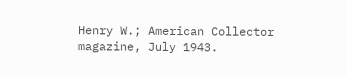Henry W.; American Collector magazine, July 1943.